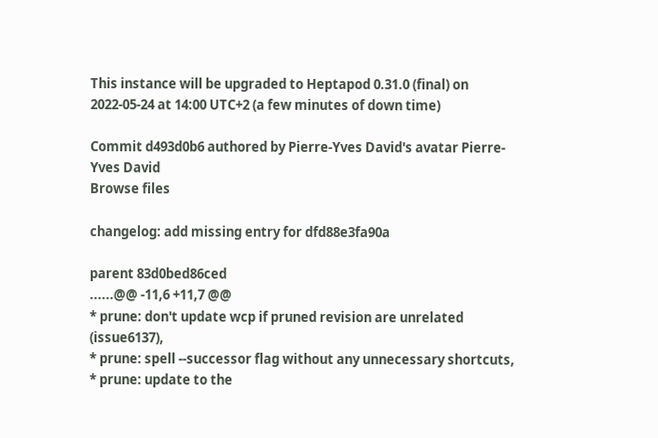This instance will be upgraded to Heptapod 0.31.0 (final) on 2022-05-24 at 14:00 UTC+2 (a few minutes of down time)

Commit d493d0b6 authored by Pierre-Yves David's avatar Pierre-Yves David
Browse files

changelog: add missing entry for dfd88e3fa90a

parent 83d0bed86ced
......@@ -11,6 +11,7 @@
* prune: don't update wcp if pruned revision are unrelated (issue6137),
* prune: spell --successor flag without any unnecessary shortcuts,
* prune: update to the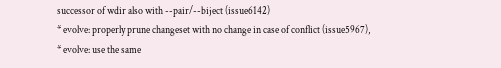successor of wdir also with --pair/--biject (issue6142)
* evolve: properly prune changeset with no change in case of conflict (issue5967),
* evolve: use the same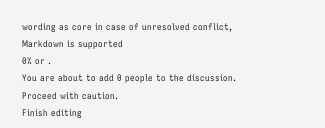wording as core in case of unresolved conflict,
Markdown is supported
0% or .
You are about to add 0 people to the discussion. Proceed with caution.
Finish editing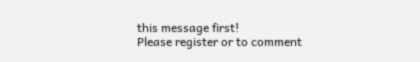this message first!
Please register or to comment